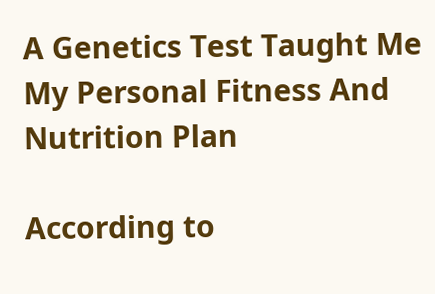A Genetics Test Taught Me My Personal Fitness And Nutrition Plan

According to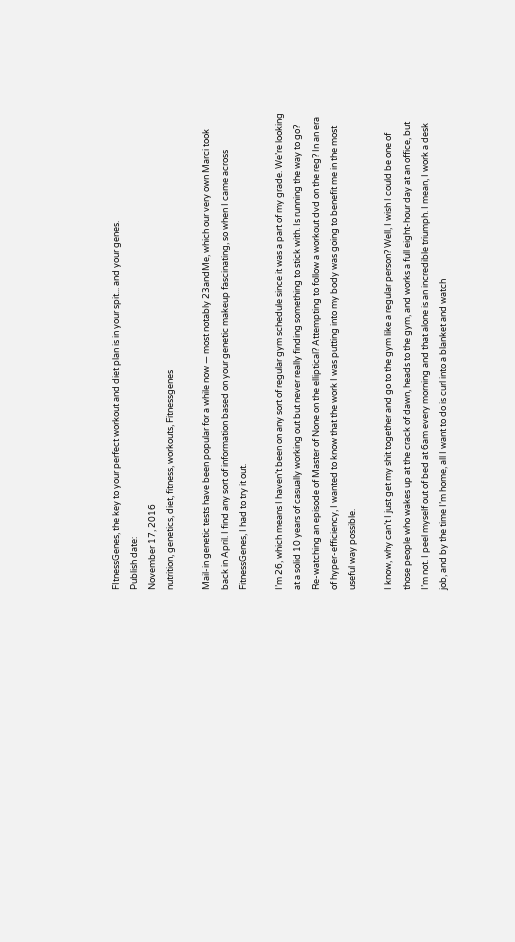FItnessGenes, the key to your perfect workout and diet plan is in your spit... and your genes.
Publish date:
November 17, 2016
nutrition, genetics, diet, fitness, workouts, Fitnessgenes

Mail-in genetic tests have been popular for a while now — most notably 23andMe, which our very own Marci took back in April. I find any sort of information based on your genetic makeup fascinating, so when I came across FitnessGenes, I had to try it out.

I’m 26, which means I haven’t been on any sort of regular gym schedule since it was a part of my grade. We’re looking at a solid 10 years of casually working out but never really finding something to stick with. Is running the way to go? Re-watching an episode of Master of None on the elliptical? Attempting to follow a workout dvd on the reg? In an era of hyper-efficiency, I wanted to know that the work I was putting into my body was going to benefit me in the most useful way possible.

I know, why can’t I just get my shit together and go to the gym like a regular person? Well, I wish I could be one of those people who wakes up at the crack of dawn, heads to the gym, and works a full eight-hour day at an office, but I’m not. I peel myself out of bed at 6am every morning and that alone is an incredible triumph. I mean, I work a desk job, and by the time I’m home, all I want to do is curl into a blanket and watch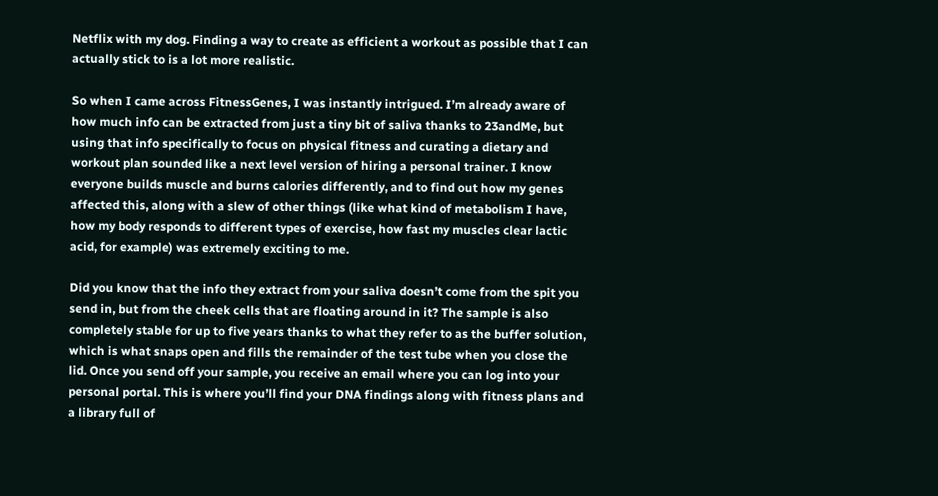Netflix with my dog. Finding a way to create as efficient a workout as possible that I can actually stick to is a lot more realistic.

So when I came across FitnessGenes, I was instantly intrigued. I’m already aware of how much info can be extracted from just a tiny bit of saliva thanks to 23andMe, but using that info specifically to focus on physical fitness and curating a dietary and workout plan sounded like a next level version of hiring a personal trainer. I know everyone builds muscle and burns calories differently, and to find out how my genes affected this, along with a slew of other things (like what kind of metabolism I have, how my body responds to different types of exercise, how fast my muscles clear lactic acid, for example) was extremely exciting to me.

Did you know that the info they extract from your saliva doesn’t come from the spit you send in, but from the cheek cells that are floating around in it? The sample is also completely stable for up to five years thanks to what they refer to as the buffer solution, which is what snaps open and fills the remainder of the test tube when you close the lid. Once you send off your sample, you receive an email where you can log into your personal portal. This is where you’ll find your DNA findings along with fitness plans and a library full of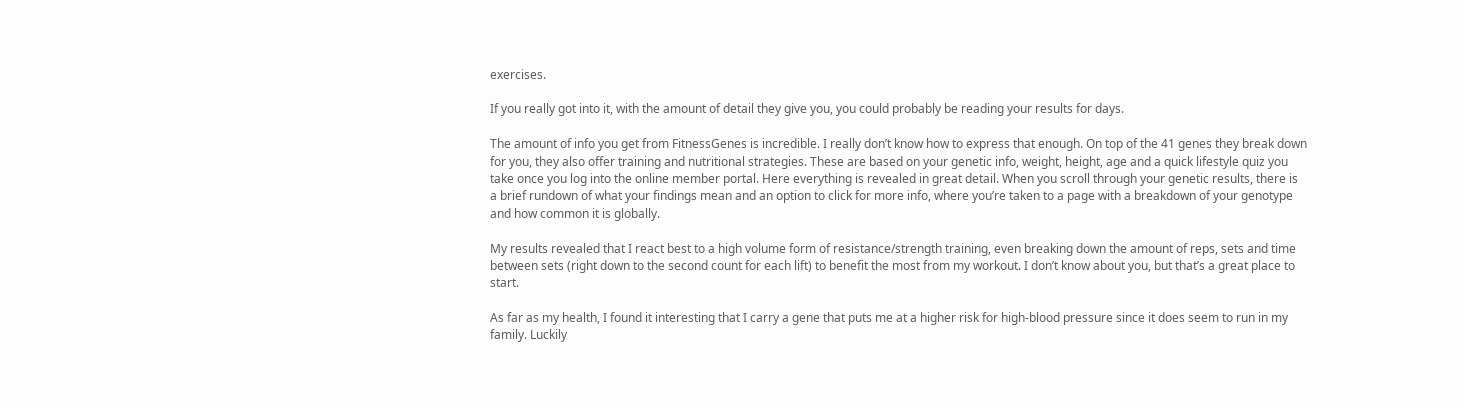exercises.

If you really got into it, with the amount of detail they give you, you could probably be reading your results for days.

The amount of info you get from FitnessGenes is incredible. I really don’t know how to express that enough. On top of the 41 genes they break down for you, they also offer training and nutritional strategies. These are based on your genetic info, weight, height, age and a quick lifestyle quiz you take once you log into the online member portal. Here everything is revealed in great detail. When you scroll through your genetic results, there is a brief rundown of what your findings mean and an option to click for more info, where you’re taken to a page with a breakdown of your genotype and how common it is globally.

My results revealed that I react best to a high volume form of resistance/strength training, even breaking down the amount of reps, sets and time between sets (right down to the second count for each lift) to benefit the most from my workout. I don’t know about you, but that’s a great place to start.

As far as my health, I found it interesting that I carry a gene that puts me at a higher risk for high-blood pressure since it does seem to run in my family. Luckily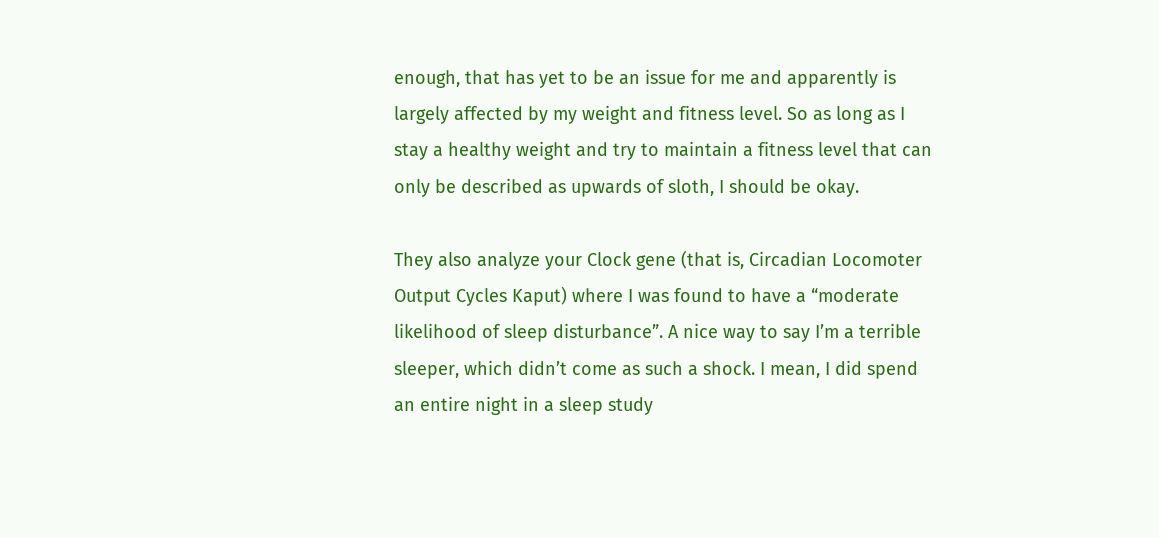enough, that has yet to be an issue for me and apparently is largely affected by my weight and fitness level. So as long as I stay a healthy weight and try to maintain a fitness level that can only be described as upwards of sloth, I should be okay.

They also analyze your Clock gene (that is, Circadian Locomoter Output Cycles Kaput) where I was found to have a “moderate likelihood of sleep disturbance”. A nice way to say I’m a terrible sleeper, which didn’t come as such a shock. I mean, I did spend an entire night in a sleep study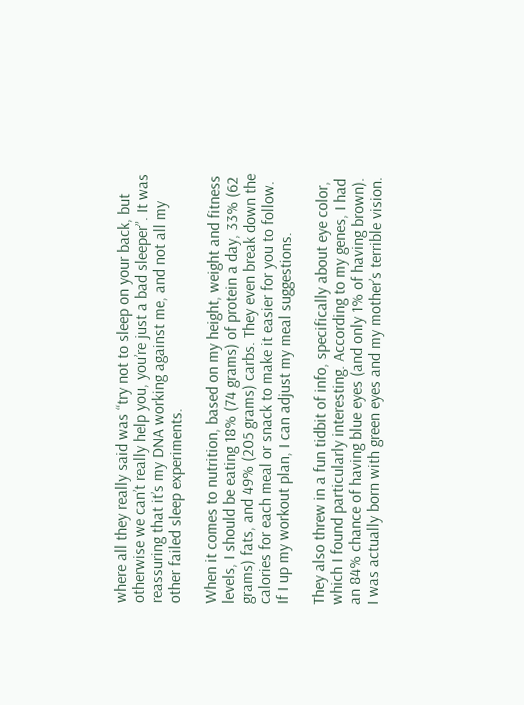where all they really said was “try not to sleep on your back, but otherwise we can’t really help you, you’re just a bad sleeper”. It was reassuring that it’s my DNA working against me, and not all my other failed sleep experiments.

When it comes to nutrition, based on my height, weight and fitness levels, I should be eating 18% (74 grams) of protein a day, 33% (62 grams) fats, and 49% (205 grams) carbs. They even break down the calories for each meal or snack to make it easier for you to follow. If I up my workout plan, I can adjust my meal suggestions.

They also threw in a fun tidbit of info, specifically about eye color, which I found particularly interesting. According to my genes, I had an 84% chance of having blue eyes (and only 1% of having brown). I was actually born with green eyes and my mother’s terrible vision.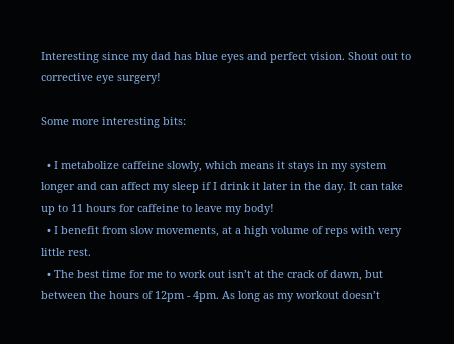Interesting since my dad has blue eyes and perfect vision. Shout out to corrective eye surgery!

Some more interesting bits:

  • I metabolize caffeine slowly, which means it stays in my system longer and can affect my sleep if I drink it later in the day. It can take up to 11 hours for caffeine to leave my body!
  • I benefit from slow movements, at a high volume of reps with very little rest.
  • The best time for me to work out isn’t at the crack of dawn, but between the hours of 12pm - 4pm. As long as my workout doesn’t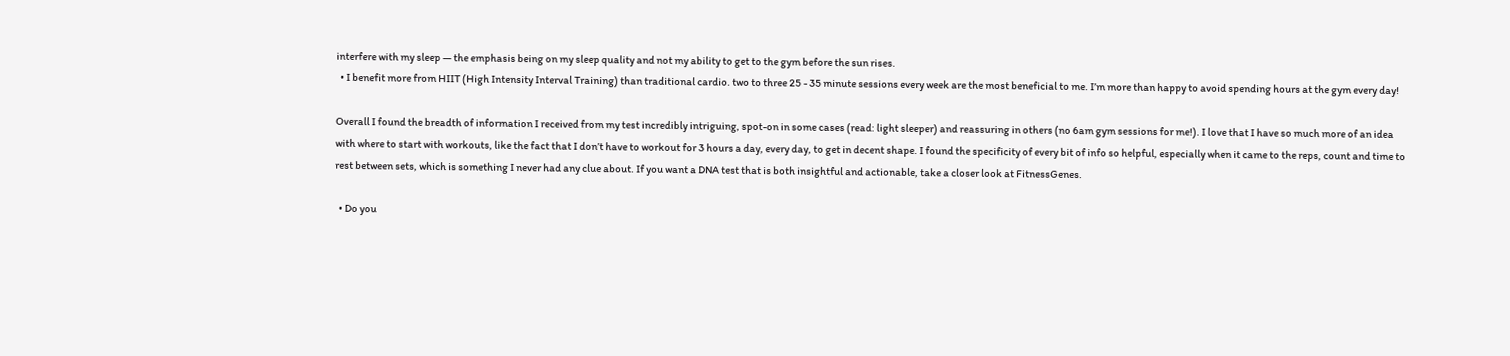interfere with my sleep — the emphasis being on my sleep quality and not my ability to get to the gym before the sun rises.
  • I benefit more from HIIT (High Intensity Interval Training) than traditional cardio. two to three 25 - 35 minute sessions every week are the most beneficial to me. I’m more than happy to avoid spending hours at the gym every day!

Overall I found the breadth of information I received from my test incredibly intriguing, spot-on in some cases (read: light sleeper) and reassuring in others (no 6am gym sessions for me!). I love that I have so much more of an idea with where to start with workouts, like the fact that I don’t have to workout for 3 hours a day, every day, to get in decent shape. I found the specificity of every bit of info so helpful, especially when it came to the reps, count and time to rest between sets, which is something I never had any clue about. If you want a DNA test that is both insightful and actionable, take a closer look at FitnessGenes.

  • Do you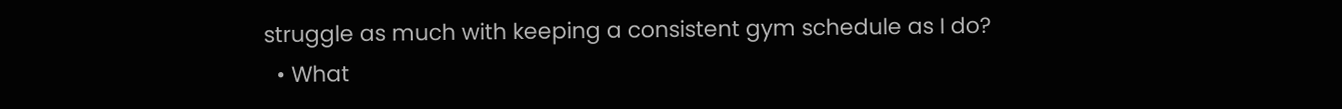struggle as much with keeping a consistent gym schedule as I do?
  • What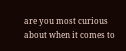are you most curious about when it comes to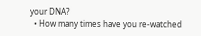your DNA?
  • How many times have you re-watched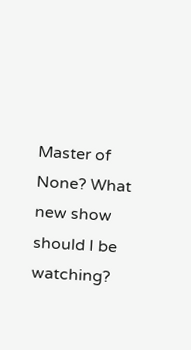Master of None? What new show should I be watching?